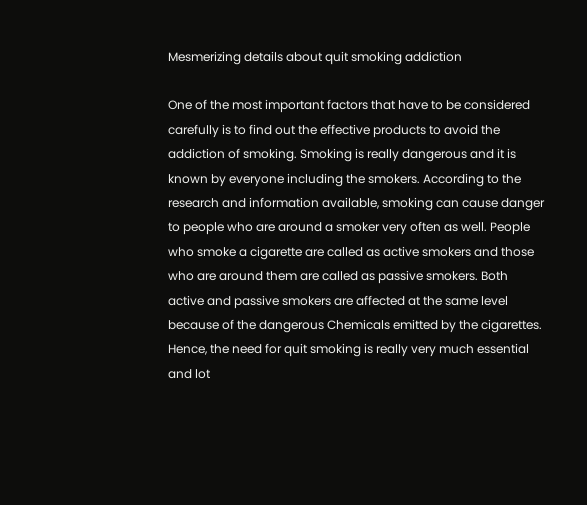Mesmerizing details about quit smoking addiction

One of the most important factors that have to be considered carefully is to find out the effective products to avoid the addiction of smoking. Smoking is really dangerous and it is known by everyone including the smokers. According to the research and information available, smoking can cause danger to people who are around a smoker very often as well. People who smoke a cigarette are called as active smokers and those who are around them are called as passive smokers. Both active and passive smokers are affected at the same level because of the dangerous Chemicals emitted by the cigarettes. Hence, the need for quit smoking is really very much essential and lot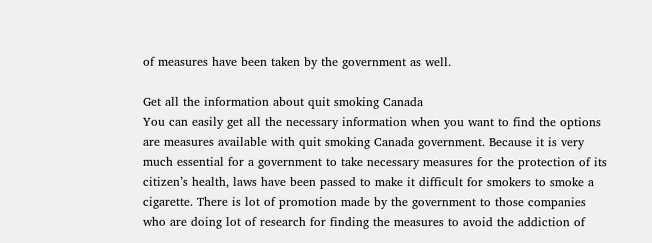of measures have been taken by the government as well.

Get all the information about quit smoking Canada
You can easily get all the necessary information when you want to find the options are measures available with quit smoking Canada government. Because it is very much essential for a government to take necessary measures for the protection of its citizen’s health, laws have been passed to make it difficult for smokers to smoke a cigarette. There is lot of promotion made by the government to those companies who are doing lot of research for finding the measures to avoid the addiction of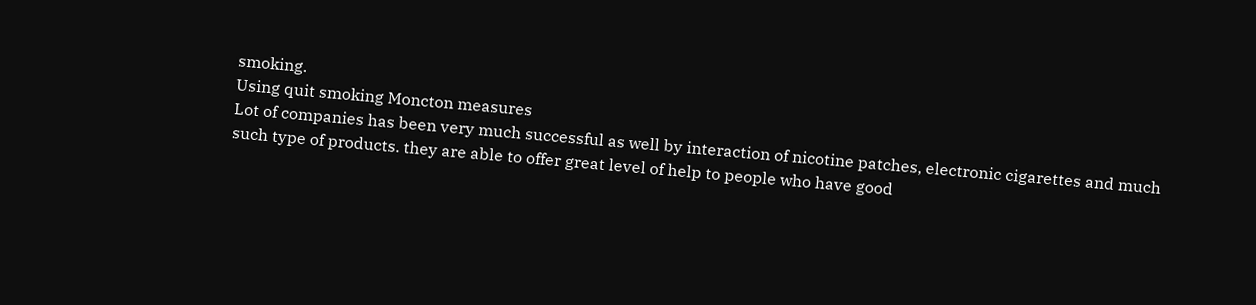smoking.
Using quit smoking Moncton measures
Lot of companies has been very much successful as well by interaction of nicotine patches, electronic cigarettes and much such type of products. they are able to offer great level of help to people who have good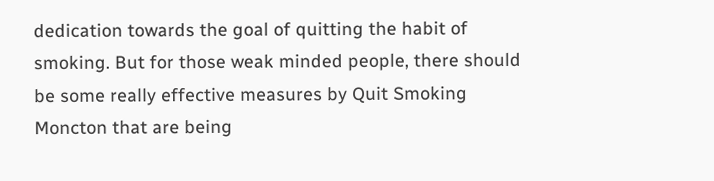dedication towards the goal of quitting the habit of smoking. But for those weak minded people, there should be some really effective measures by Quit Smoking Moncton that are being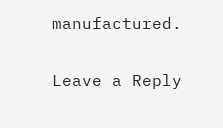manufactured.

Leave a Reply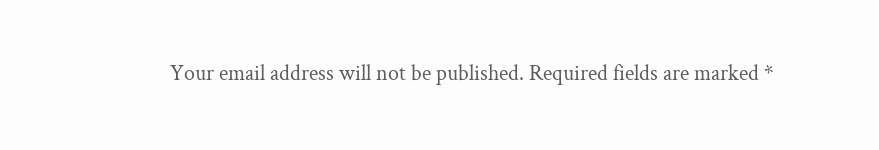Your email address will not be published. Required fields are marked *